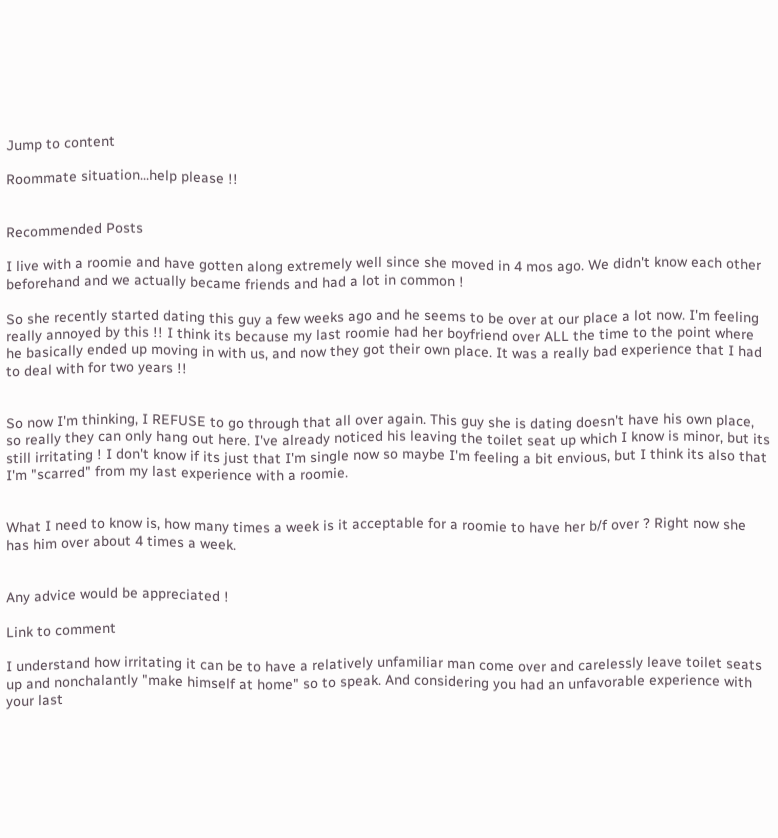Jump to content

Roommate situation...help please !!


Recommended Posts

I live with a roomie and have gotten along extremely well since she moved in 4 mos ago. We didn't know each other beforehand and we actually became friends and had a lot in common !

So she recently started dating this guy a few weeks ago and he seems to be over at our place a lot now. I'm feeling really annoyed by this !! I think its because my last roomie had her boyfriend over ALL the time to the point where he basically ended up moving in with us, and now they got their own place. It was a really bad experience that I had to deal with for two years !!


So now I'm thinking, I REFUSE to go through that all over again. This guy she is dating doesn't have his own place, so really they can only hang out here. I've already noticed his leaving the toilet seat up which I know is minor, but its still irritating ! I don't know if its just that I'm single now so maybe I'm feeling a bit envious, but I think its also that I'm "scarred" from my last experience with a roomie.


What I need to know is, how many times a week is it acceptable for a roomie to have her b/f over ? Right now she has him over about 4 times a week.


Any advice would be appreciated !

Link to comment

I understand how irritating it can be to have a relatively unfamiliar man come over and carelessly leave toilet seats up and nonchalantly "make himself at home" so to speak. And considering you had an unfavorable experience with your last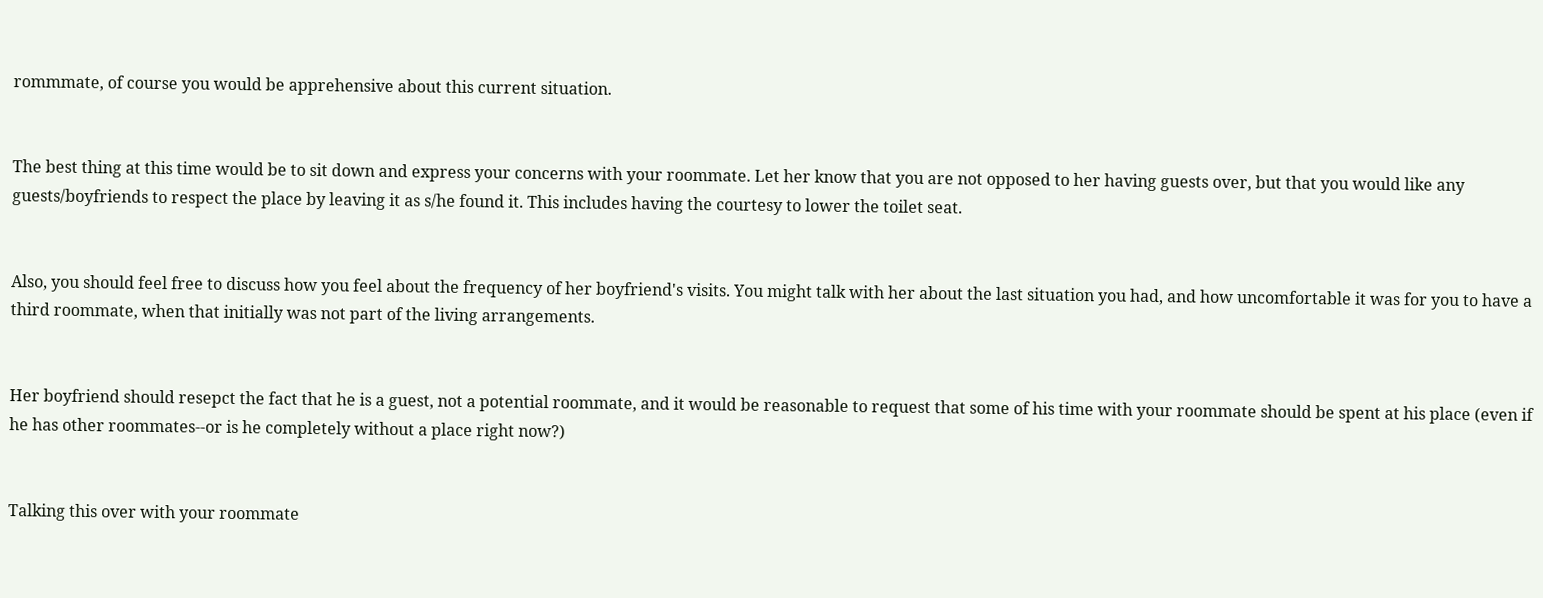rommmate, of course you would be apprehensive about this current situation.


The best thing at this time would be to sit down and express your concerns with your roommate. Let her know that you are not opposed to her having guests over, but that you would like any guests/boyfriends to respect the place by leaving it as s/he found it. This includes having the courtesy to lower the toilet seat.


Also, you should feel free to discuss how you feel about the frequency of her boyfriend's visits. You might talk with her about the last situation you had, and how uncomfortable it was for you to have a third roommate, when that initially was not part of the living arrangements.


Her boyfriend should resepct the fact that he is a guest, not a potential roommate, and it would be reasonable to request that some of his time with your roommate should be spent at his place (even if he has other roommates--or is he completely without a place right now?)


Talking this over with your roommate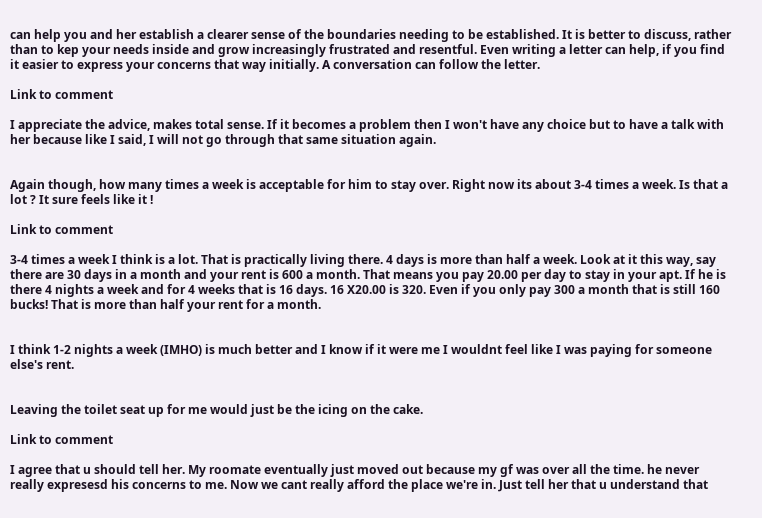can help you and her establish a clearer sense of the boundaries needing to be established. It is better to discuss, rather than to kep your needs inside and grow increasingly frustrated and resentful. Even writing a letter can help, if you find it easier to express your concerns that way initially. A conversation can follow the letter.

Link to comment

I appreciate the advice, makes total sense. If it becomes a problem then I won't have any choice but to have a talk with her because like I said, I will not go through that same situation again.


Again though, how many times a week is acceptable for him to stay over. Right now its about 3-4 times a week. Is that a lot ? It sure feels like it !

Link to comment

3-4 times a week I think is a lot. That is practically living there. 4 days is more than half a week. Look at it this way, say there are 30 days in a month and your rent is 600 a month. That means you pay 20.00 per day to stay in your apt. If he is there 4 nights a week and for 4 weeks that is 16 days. 16 X20.00 is 320. Even if you only pay 300 a month that is still 160 bucks! That is more than half your rent for a month.


I think 1-2 nights a week (IMHO) is much better and I know if it were me I wouldnt feel like I was paying for someone else's rent.


Leaving the toilet seat up for me would just be the icing on the cake.

Link to comment

I agree that u should tell her. My roomate eventually just moved out because my gf was over all the time. he never really expresesd his concerns to me. Now we cant really afford the place we're in. Just tell her that u understand that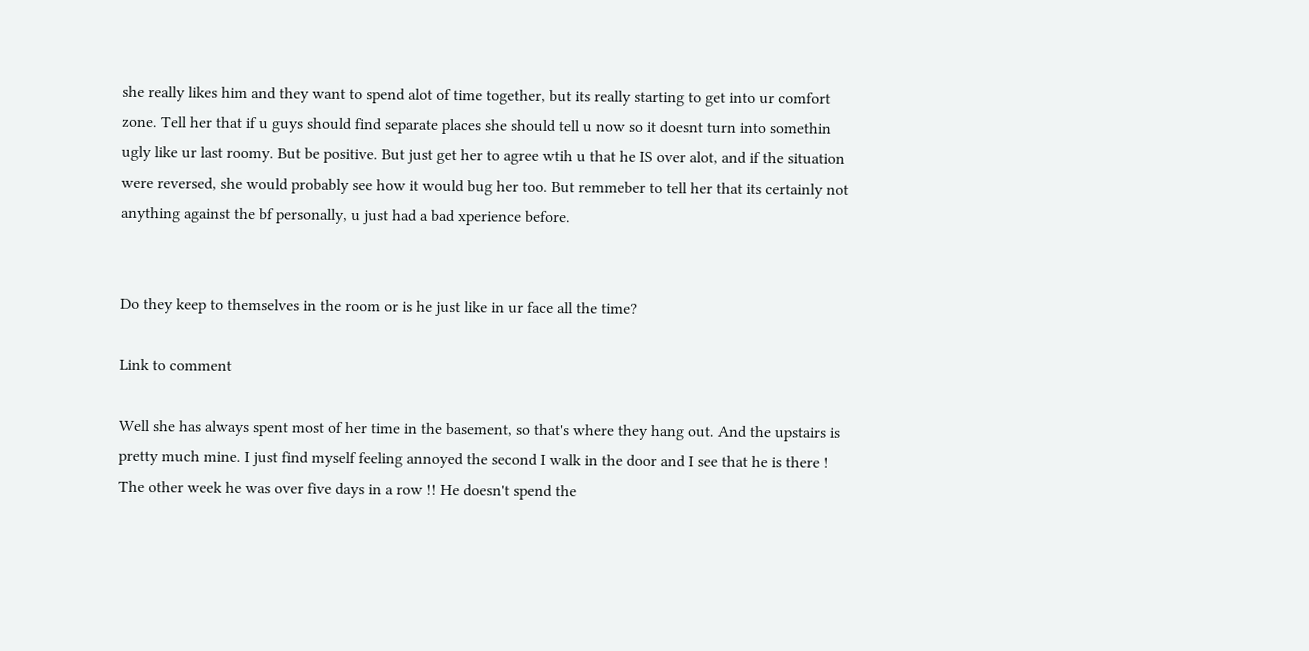she really likes him and they want to spend alot of time together, but its really starting to get into ur comfort zone. Tell her that if u guys should find separate places she should tell u now so it doesnt turn into somethin ugly like ur last roomy. But be positive. But just get her to agree wtih u that he IS over alot, and if the situation were reversed, she would probably see how it would bug her too. But remmeber to tell her that its certainly not anything against the bf personally, u just had a bad xperience before.


Do they keep to themselves in the room or is he just like in ur face all the time?

Link to comment

Well she has always spent most of her time in the basement, so that's where they hang out. And the upstairs is pretty much mine. I just find myself feeling annoyed the second I walk in the door and I see that he is there ! The other week he was over five days in a row !! He doesn't spend the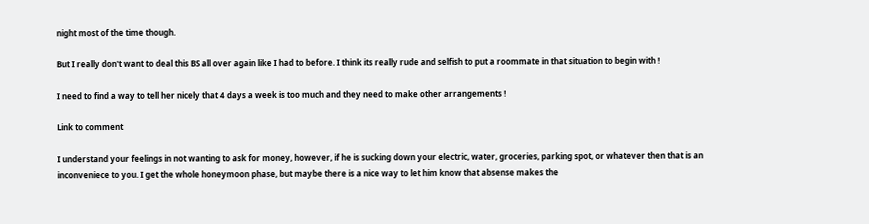night most of the time though.

But I really don't want to deal this BS all over again like I had to before. I think its really rude and selfish to put a roommate in that situation to begin with !

I need to find a way to tell her nicely that 4 days a week is too much and they need to make other arrangements !

Link to comment

I understand your feelings in not wanting to ask for money, however, if he is sucking down your electric, water, groceries, parking spot, or whatever then that is an inconveniece to you. I get the whole honeymoon phase, but maybe there is a nice way to let him know that absense makes the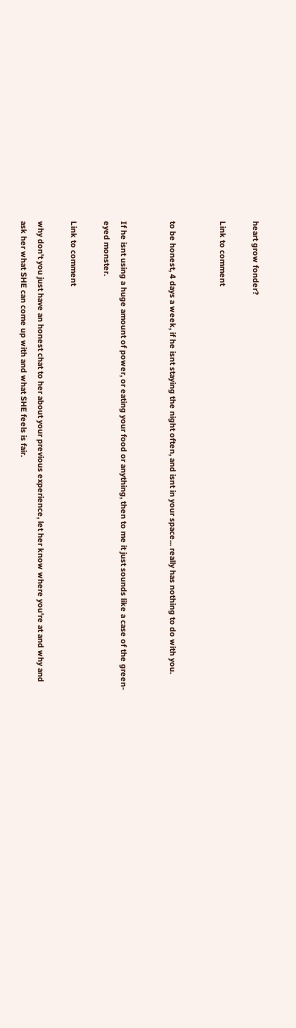heart grow fonder?

Link to comment


to be honest, 4 days a week, if he isnt staying the night often, and isnt in your space... really has nothing to do with you.


If he isnt using a huge amount of power, or eating your food or anything, then to me it just sounds like a case of the green-eyed monster.

Link to comment

why don't you just have an honest chat to her about your previous experience, let her know where you're at and why and ask her what SHE can come up with and what SHE feels is fair.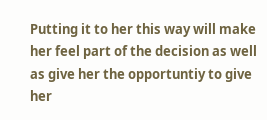Putting it to her this way will make her feel part of the decision as well as give her the opportuntiy to give her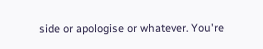side or apologise or whatever. You're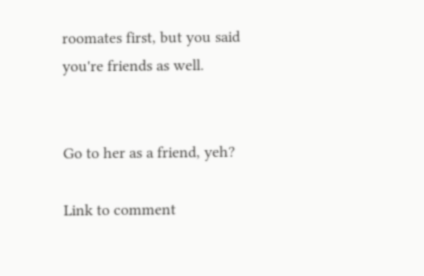roomates first, but you said you're friends as well.


Go to her as a friend, yeh?

Link to comment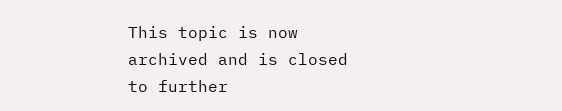This topic is now archived and is closed to further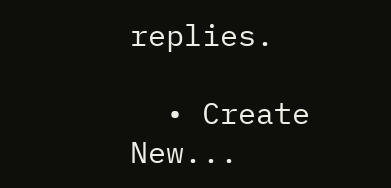replies.

  • Create New...